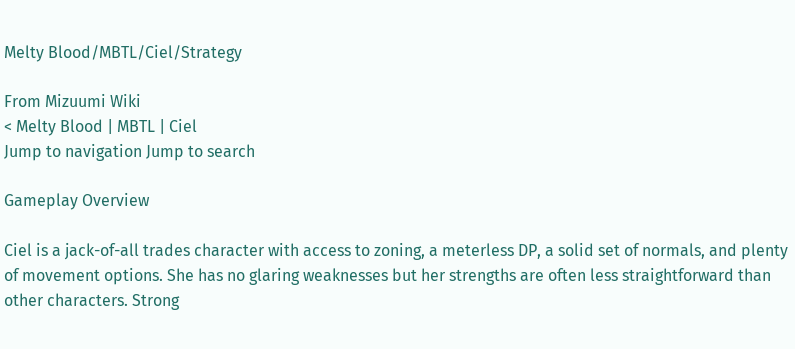Melty Blood/MBTL/Ciel/Strategy

From Mizuumi Wiki
< Melty Blood | MBTL | Ciel
Jump to navigation Jump to search

Gameplay Overview

Ciel is a jack-of-all trades character with access to zoning, a meterless DP, a solid set of normals, and plenty of movement options. She has no glaring weaknesses but her strengths are often less straightforward than other characters. Strong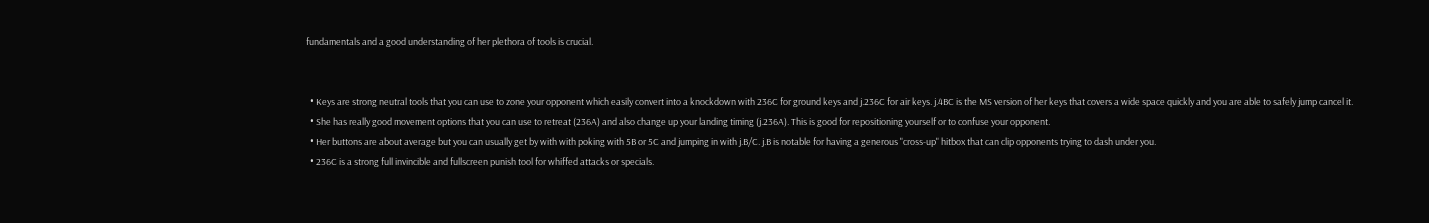fundamentals and a good understanding of her plethora of tools is crucial.


  • Keys are strong neutral tools that you can use to zone your opponent which easily convert into a knockdown with 236C for ground keys and j.236C for air keys. j.4BC is the MS version of her keys that covers a wide space quickly and you are able to safely jump cancel it.
  • She has really good movement options that you can use to retreat (236A) and also change up your landing timing (j.236A). This is good for repositioning yourself or to confuse your opponent.
  • Her buttons are about average but you can usually get by with with poking with 5B or 5C and jumping in with j.B/C. j.B is notable for having a generous "cross-up" hitbox that can clip opponents trying to dash under you.
  • 236C is a strong full invincible and fullscreen punish tool for whiffed attacks or specials.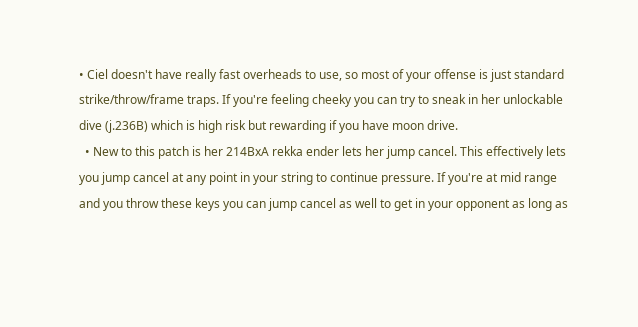• Ciel doesn't have really fast overheads to use, so most of your offense is just standard strike/throw/frame traps. If you're feeling cheeky you can try to sneak in her unlockable dive (j.236B) which is high risk but rewarding if you have moon drive.
  • New to this patch is her 214BxA rekka ender lets her jump cancel. This effectively lets you jump cancel at any point in your string to continue pressure. If you're at mid range and you throw these keys you can jump cancel as well to get in your opponent as long as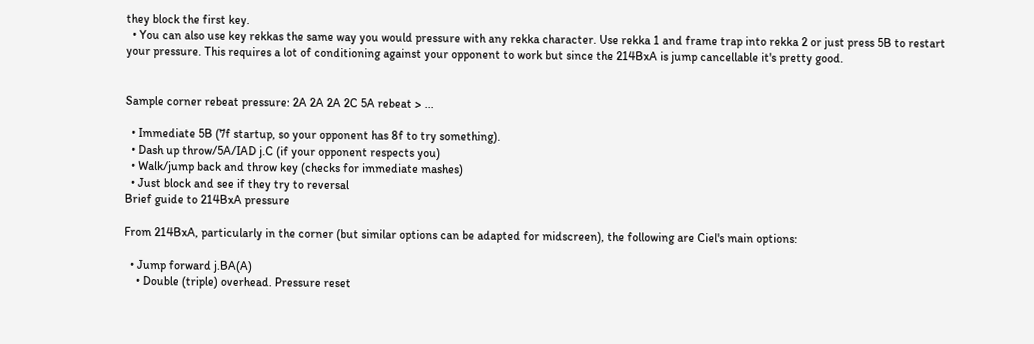they block the first key.
  • You can also use key rekkas the same way you would pressure with any rekka character. Use rekka 1 and frame trap into rekka 2 or just press 5B to restart your pressure. This requires a lot of conditioning against your opponent to work but since the 214BxA is jump cancellable it's pretty good.


Sample corner rebeat pressure: 2A 2A 2A 2C 5A rebeat > ...

  • Immediate 5B (7f startup, so your opponent has 8f to try something).
  • Dash up throw/5A/IAD j.C (if your opponent respects you)
  • Walk/jump back and throw key (checks for immediate mashes)
  • Just block and see if they try to reversal
Brief guide to 214BxA pressure

From 214BxA, particularly in the corner (but similar options can be adapted for midscreen), the following are Ciel's main options:

  • Jump forward j.BA(A)
    • Double (triple) overhead. Pressure reset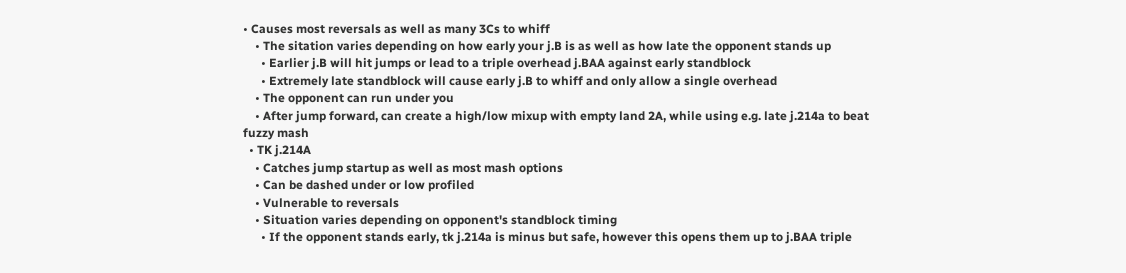• Causes most reversals as well as many 3Cs to whiff
    • The sitation varies depending on how early your j.B is as well as how late the opponent stands up
      • Earlier j.B will hit jumps or lead to a triple overhead j.BAA against early standblock
      • Extremely late standblock will cause early j.B to whiff and only allow a single overhead
    • The opponent can run under you
    • After jump forward, can create a high/low mixup with empty land 2A, while using e.g. late j.214a to beat fuzzy mash
  • TK j.214A
    • Catches jump startup as well as most mash options
    • Can be dashed under or low profiled
    • Vulnerable to reversals
    • Situation varies depending on opponent's standblock timing
      • If the opponent stands early, tk j.214a is minus but safe, however this opens them up to j.BAA triple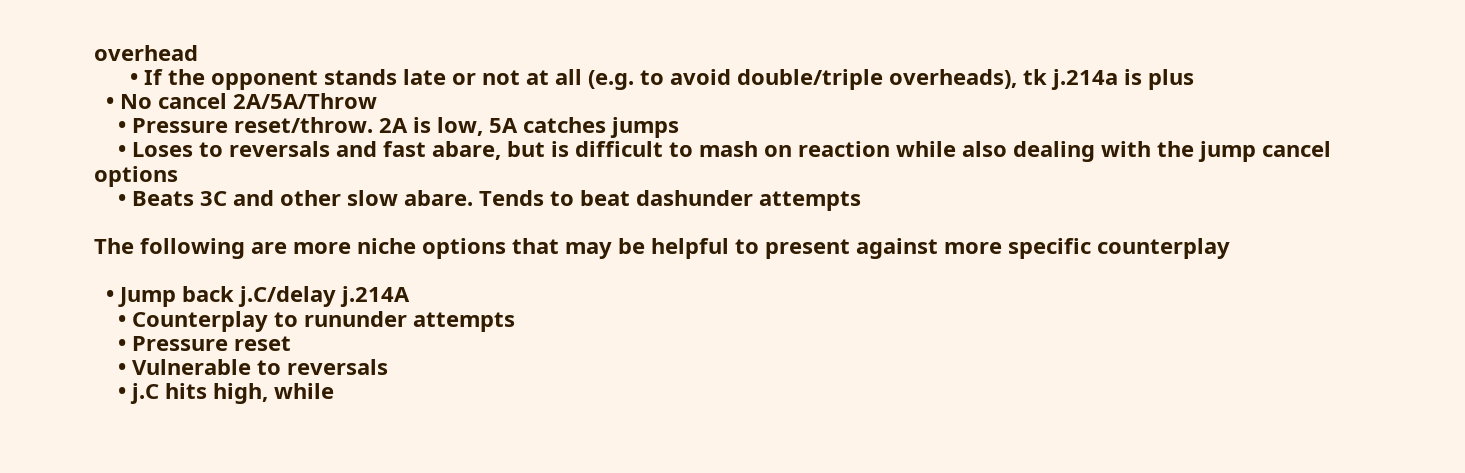overhead
      • If the opponent stands late or not at all (e.g. to avoid double/triple overheads), tk j.214a is plus
  • No cancel 2A/5A/Throw
    • Pressure reset/throw. 2A is low, 5A catches jumps
    • Loses to reversals and fast abare, but is difficult to mash on reaction while also dealing with the jump cancel options
    • Beats 3C and other slow abare. Tends to beat dashunder attempts

The following are more niche options that may be helpful to present against more specific counterplay

  • Jump back j.C/delay j.214A
    • Counterplay to rununder attempts
    • Pressure reset
    • Vulnerable to reversals
    • j.C hits high, while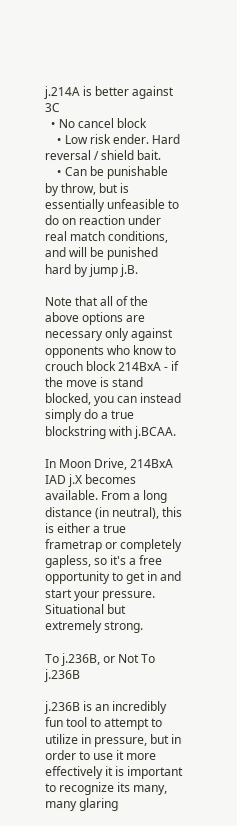j.214A is better against 3C
  • No cancel block
    • Low risk ender. Hard reversal / shield bait.
    • Can be punishable by throw, but is essentially unfeasible to do on reaction under real match conditions, and will be punished hard by jump j.B.

Note that all of the above options are necessary only against opponents who know to crouch block 214BxA - if the move is stand blocked, you can instead simply do a true blockstring with j.BCAA.

In Moon Drive, 214BxA IAD j.X becomes available. From a long distance (in neutral), this is either a true frametrap or completely gapless, so it's a free opportunity to get in and start your pressure. Situational but extremely strong.

To j.236B, or Not To j.236B

j.236B is an incredibly fun tool to attempt to utilize in pressure, but in order to use it more effectively it is important to recognize its many, many glaring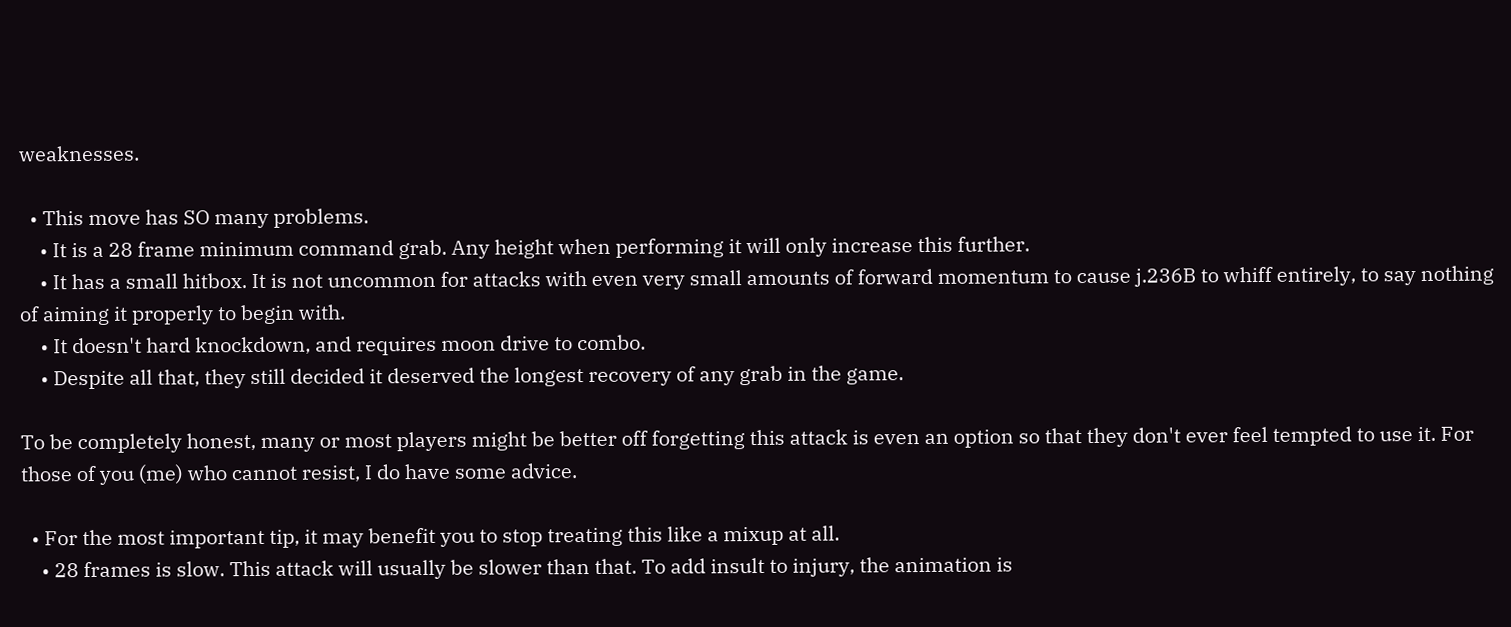weaknesses.

  • This move has SO many problems.
    • It is a 28 frame minimum command grab. Any height when performing it will only increase this further.
    • It has a small hitbox. It is not uncommon for attacks with even very small amounts of forward momentum to cause j.236B to whiff entirely, to say nothing of aiming it properly to begin with.
    • It doesn't hard knockdown, and requires moon drive to combo.
    • Despite all that, they still decided it deserved the longest recovery of any grab in the game.

To be completely honest, many or most players might be better off forgetting this attack is even an option so that they don't ever feel tempted to use it. For those of you (me) who cannot resist, I do have some advice.

  • For the most important tip, it may benefit you to stop treating this like a mixup at all.
    • 28 frames is slow. This attack will usually be slower than that. To add insult to injury, the animation is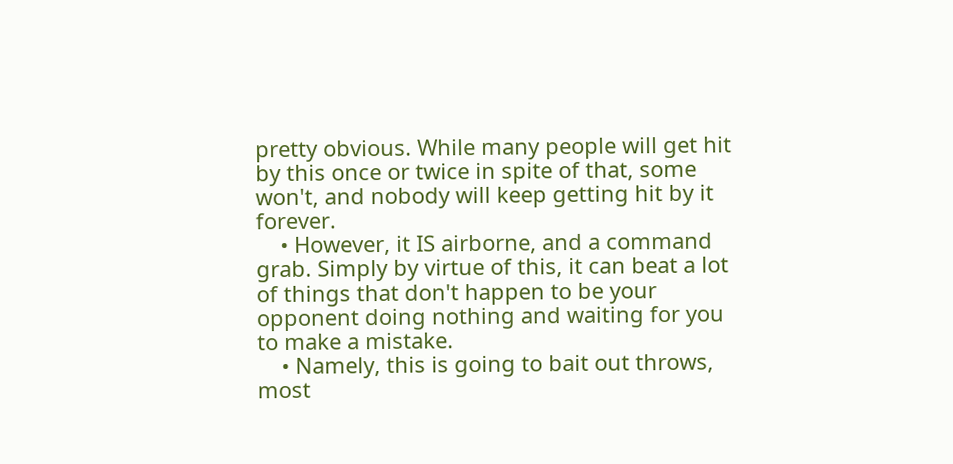pretty obvious. While many people will get hit by this once or twice in spite of that, some won't, and nobody will keep getting hit by it forever.
    • However, it IS airborne, and a command grab. Simply by virtue of this, it can beat a lot of things that don't happen to be your opponent doing nothing and waiting for you to make a mistake.
    • Namely, this is going to bait out throws, most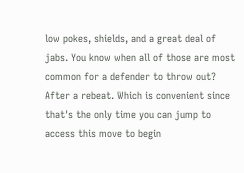low pokes, shields, and a great deal of jabs. You know when all of those are most common for a defender to throw out? After a rebeat. Which is convenient since that's the only time you can jump to access this move to begin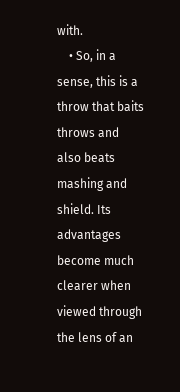with.
    • So, in a sense, this is a throw that baits throws and also beats mashing and shield. Its advantages become much clearer when viewed through the lens of an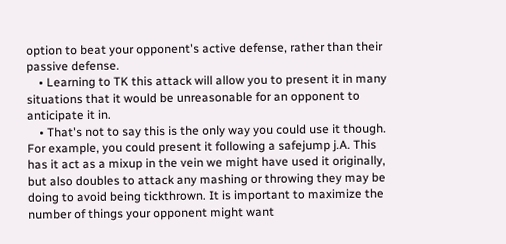option to beat your opponent's active defense, rather than their passive defense.
    • Learning to TK this attack will allow you to present it in many situations that it would be unreasonable for an opponent to anticipate it in.
    • That's not to say this is the only way you could use it though. For example, you could present it following a safejump j.A. This has it act as a mixup in the vein we might have used it originally, but also doubles to attack any mashing or throwing they may be doing to avoid being tickthrown. It is important to maximize the number of things your opponent might want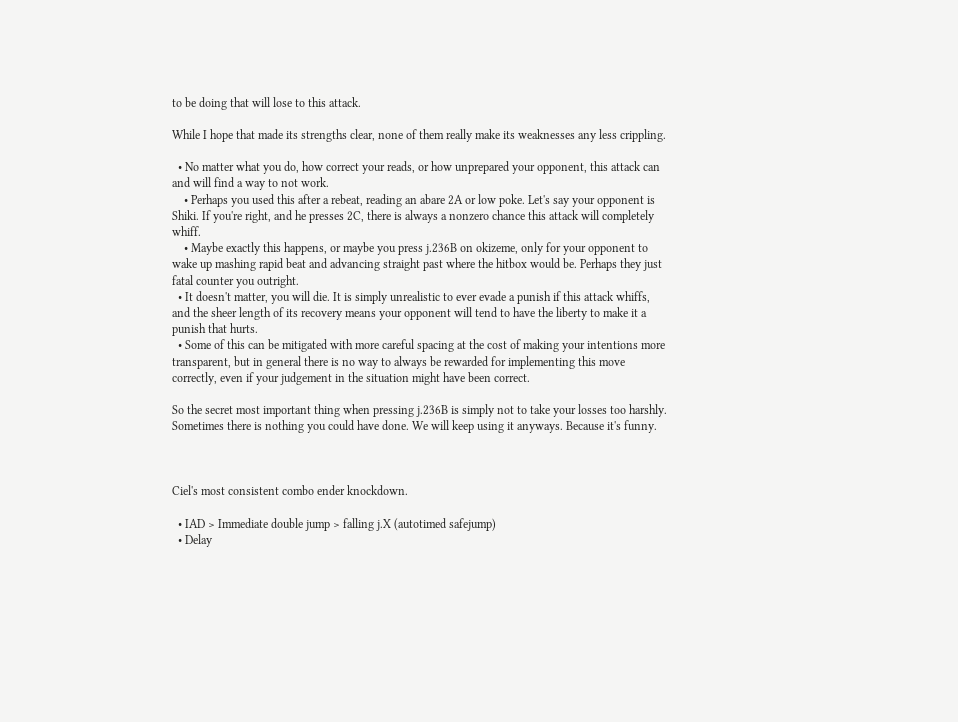to be doing that will lose to this attack.

While I hope that made its strengths clear, none of them really make its weaknesses any less crippling.

  • No matter what you do, how correct your reads, or how unprepared your opponent, this attack can and will find a way to not work.
    • Perhaps you used this after a rebeat, reading an abare 2A or low poke. Let's say your opponent is Shiki. If you're right, and he presses 2C, there is always a nonzero chance this attack will completely whiff.
    • Maybe exactly this happens, or maybe you press j.236B on okizeme, only for your opponent to wake up mashing rapid beat and advancing straight past where the hitbox would be. Perhaps they just fatal counter you outright.
  • It doesn't matter, you will die. It is simply unrealistic to ever evade a punish if this attack whiffs, and the sheer length of its recovery means your opponent will tend to have the liberty to make it a punish that hurts.
  • Some of this can be mitigated with more careful spacing at the cost of making your intentions more transparent, but in general there is no way to always be rewarded for implementing this move correctly, even if your judgement in the situation might have been correct.

So the secret most important thing when pressing j.236B is simply not to take your losses too harshly. Sometimes there is nothing you could have done. We will keep using it anyways. Because it's funny.



Ciel's most consistent combo ender knockdown.

  • IAD > Immediate double jump > falling j.X (autotimed safejump)
  • Delay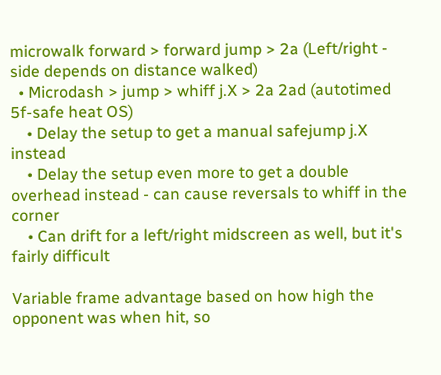microwalk forward > forward jump > 2a (Left/right - side depends on distance walked)
  • Microdash > jump > whiff j.X > 2a 2ad (autotimed 5f-safe heat OS)
    • Delay the setup to get a manual safejump j.X instead
    • Delay the setup even more to get a double overhead instead - can cause reversals to whiff in the corner
    • Can drift for a left/right midscreen as well, but it's fairly difficult

Variable frame advantage based on how high the opponent was when hit, so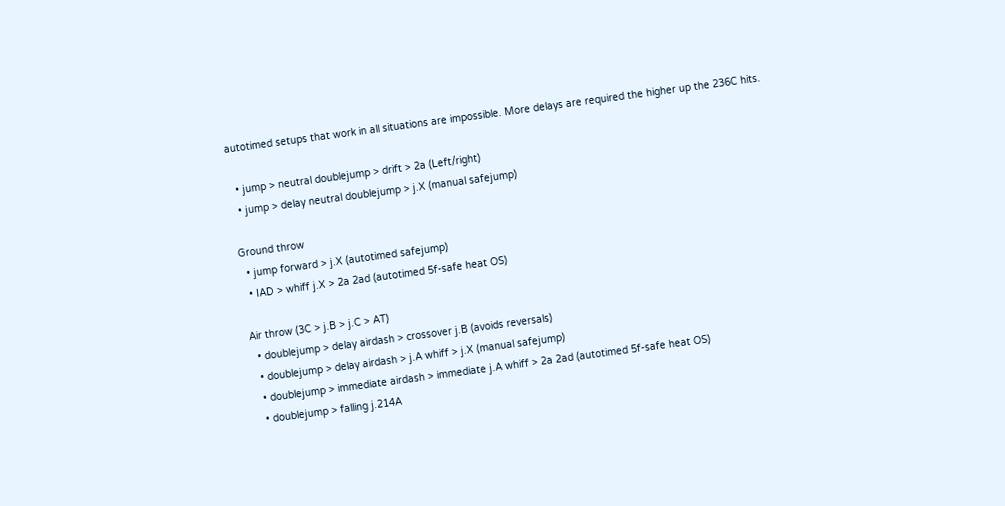autotimed setups that work in all situations are impossible. More delays are required the higher up the 236C hits.

  • jump > neutral doublejump > drift > 2a (Left/right)
  • jump > delay neutral doublejump > j.X (manual safejump)

Ground throw
  • jump forward > j.X (autotimed safejump)
  • IAD > whiff j.X > 2a 2ad (autotimed 5f-safe heat OS)

Air throw (3C > j.B > j.C > AT)
  • doublejump > delay airdash > crossover j.B (avoids reversals)
  • doublejump > delay airdash > j.A whiff > j.X (manual safejump)
  • doublejump > immediate airdash > immediate j.A whiff > 2a 2ad (autotimed 5f-safe heat OS)
  • doublejump > falling j.214A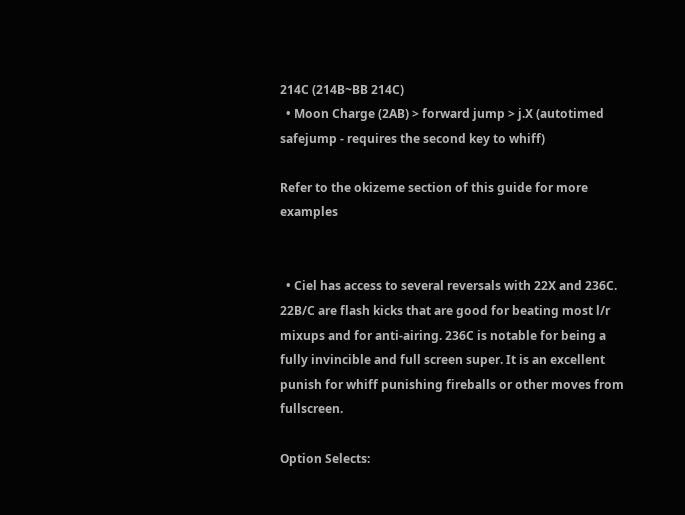214C (214B~BB 214C)
  • Moon Charge (2AB) > forward jump > j.X (autotimed safejump - requires the second key to whiff)

Refer to the okizeme section of this guide for more examples


  • Ciel has access to several reversals with 22X and 236C. 22B/C are flash kicks that are good for beating most l/r mixups and for anti-airing. 236C is notable for being a fully invincible and full screen super. It is an excellent punish for whiff punishing fireballs or other moves from fullscreen.

Option Selects: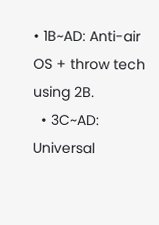• 1B~AD: Anti-air OS + throw tech using 2B.
  • 3C~AD: Universal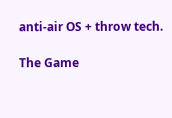anti-air OS + throw tech.

The Game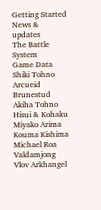Getting Started
News & updates
The Battle System
Game Data
Shiki Tohno
Arcueid Brunestud
Akiha Tohno
Hisui & Kohaku
Miyako Arima
Kouma Kishima
Michael Roa Valdamjong
Vlov Arkhangel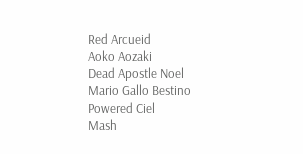Red Arcueid
Aoko Aozaki
Dead Apostle Noel
Mario Gallo Bestino
Powered Ciel
Mash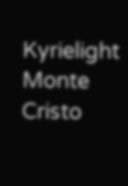Kyrielight
Monte Cristo